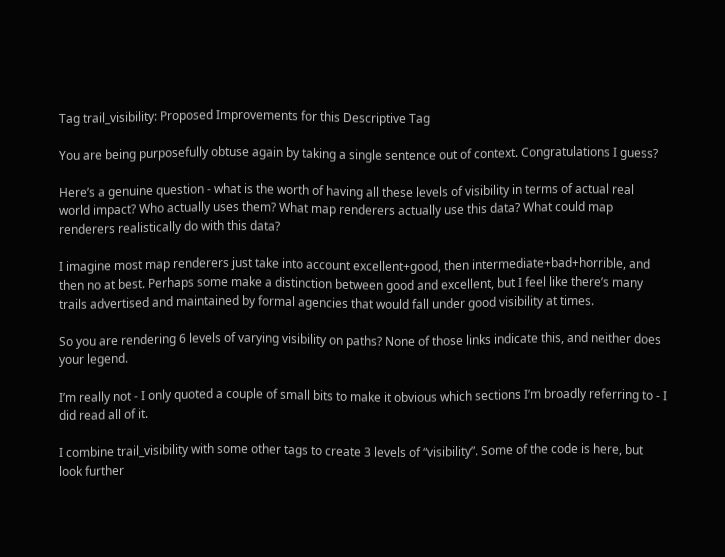Tag trail_visibility: Proposed Improvements for this Descriptive Tag

You are being purposefully obtuse again by taking a single sentence out of context. Congratulations I guess?

Here’s a genuine question - what is the worth of having all these levels of visibility in terms of actual real world impact? Who actually uses them? What map renderers actually use this data? What could map renderers realistically do with this data?

I imagine most map renderers just take into account excellent+good, then intermediate+bad+horrible, and then no at best. Perhaps some make a distinction between good and excellent, but I feel like there’s many trails advertised and maintained by formal agencies that would fall under good visibility at times.

So you are rendering 6 levels of varying visibility on paths? None of those links indicate this, and neither does your legend.

I’m really not - I only quoted a couple of small bits to make it obvious which sections I’m broadly referring to - I did read all of it.

I combine trail_visibility with some other tags to create 3 levels of “visibility”. Some of the code is here, but look further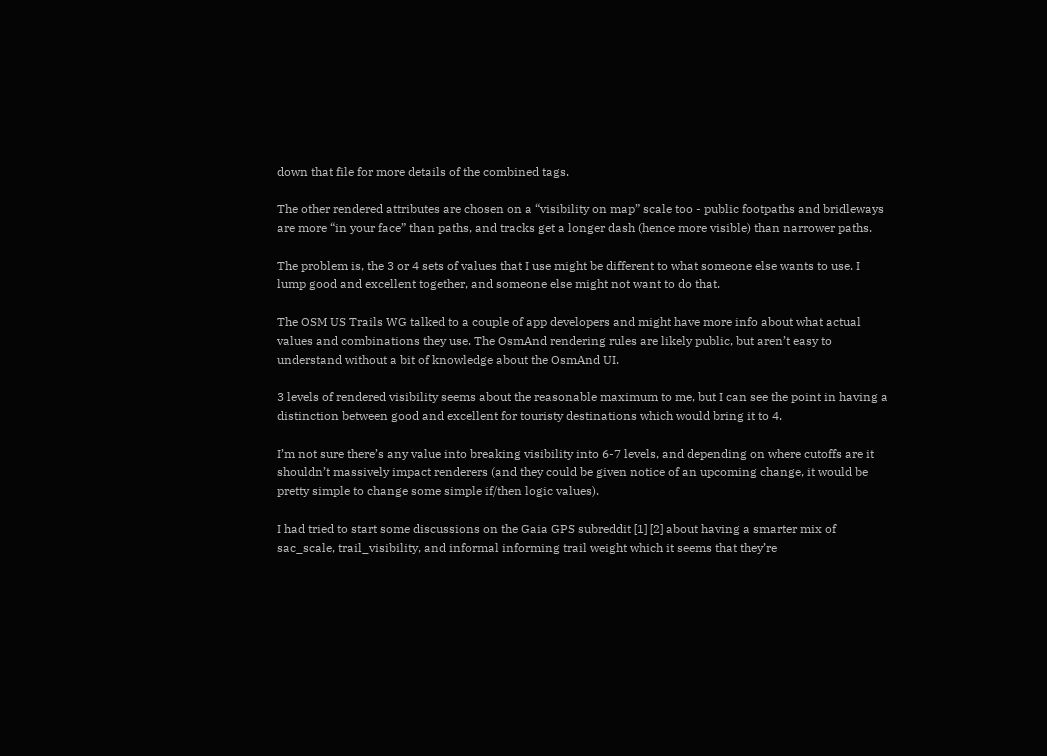down that file for more details of the combined tags.

The other rendered attributes are chosen on a “visibility on map” scale too - public footpaths and bridleways are more “in your face” than paths, and tracks get a longer dash (hence more visible) than narrower paths.

The problem is, the 3 or 4 sets of values that I use might be different to what someone else wants to use. I lump good and excellent together, and someone else might not want to do that.

The OSM US Trails WG talked to a couple of app developers and might have more info about what actual values and combinations they use. The OsmAnd rendering rules are likely public, but aren’t easy to understand without a bit of knowledge about the OsmAnd UI.

3 levels of rendered visibility seems about the reasonable maximum to me, but I can see the point in having a distinction between good and excellent for touristy destinations which would bring it to 4.

I’m not sure there’s any value into breaking visibility into 6-7 levels, and depending on where cutoffs are it shouldn’t massively impact renderers (and they could be given notice of an upcoming change, it would be pretty simple to change some simple if/then logic values).

I had tried to start some discussions on the Gaia GPS subreddit [1] [2] about having a smarter mix of sac_scale, trail_visibility, and informal informing trail weight which it seems that they’re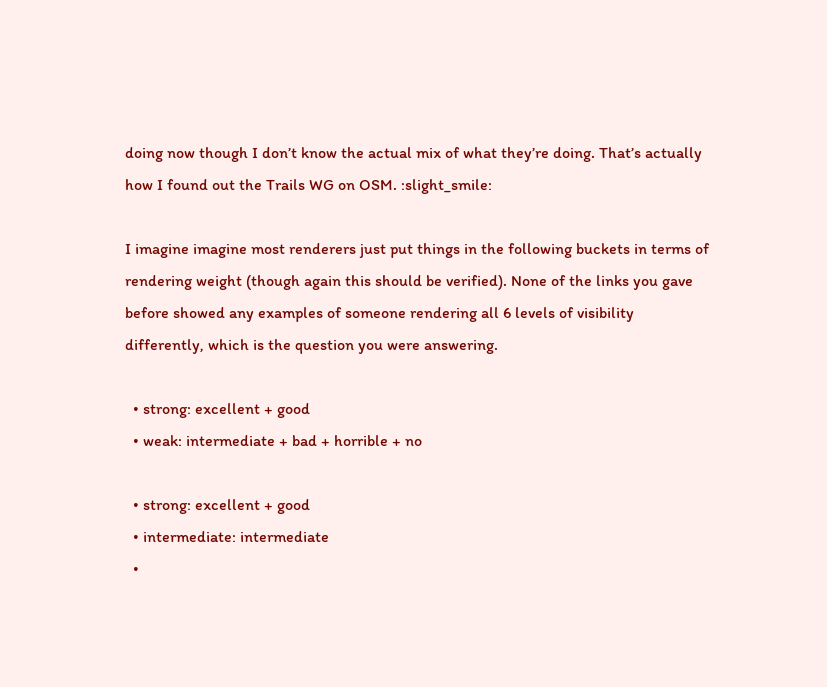doing now though I don’t know the actual mix of what they’re doing. That’s actually how I found out the Trails WG on OSM. :slight_smile:

I imagine imagine most renderers just put things in the following buckets in terms of rendering weight (though again this should be verified). None of the links you gave before showed any examples of someone rendering all 6 levels of visibility differently, which is the question you were answering.

  • strong: excellent + good
  • weak: intermediate + bad + horrible + no

  • strong: excellent + good
  • intermediate: intermediate
  •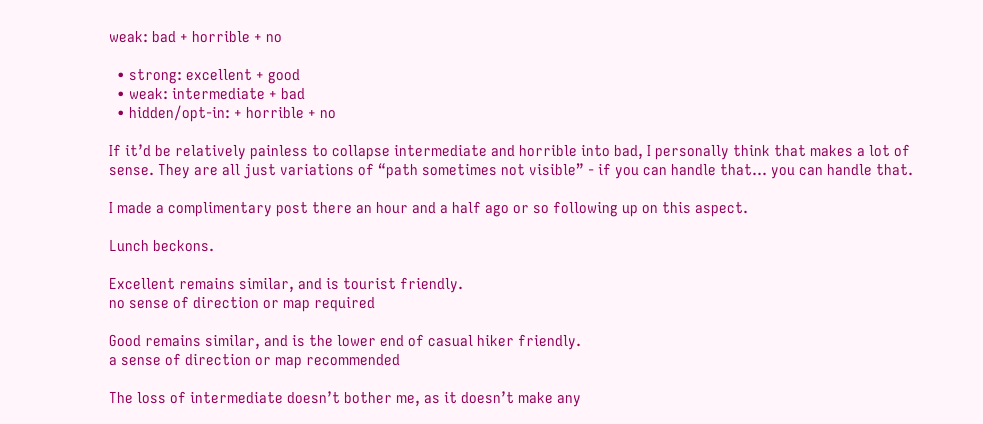weak: bad + horrible + no

  • strong: excellent + good
  • weak: intermediate + bad
  • hidden/opt-in: + horrible + no

If it’d be relatively painless to collapse intermediate and horrible into bad, I personally think that makes a lot of sense. They are all just variations of “path sometimes not visible” - if you can handle that… you can handle that.

I made a complimentary post there an hour and a half ago or so following up on this aspect.

Lunch beckons.

Excellent remains similar, and is tourist friendly.
no sense of direction or map required

Good remains similar, and is the lower end of casual hiker friendly.
a sense of direction or map recommended

The loss of intermediate doesn’t bother me, as it doesn’t make any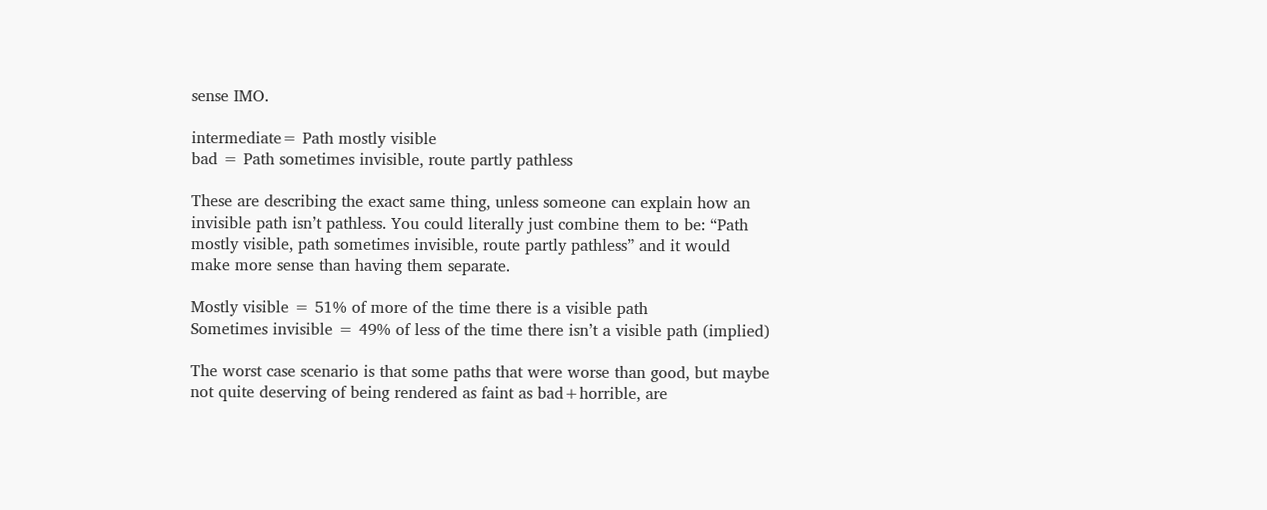sense IMO.

intermediate= Path mostly visible
bad = Path sometimes invisible, route partly pathless

These are describing the exact same thing, unless someone can explain how an invisible path isn’t pathless. You could literally just combine them to be: “Path mostly visible, path sometimes invisible, route partly pathless” and it would make more sense than having them separate.

Mostly visible = 51% of more of the time there is a visible path
Sometimes invisible = 49% of less of the time there isn’t a visible path (implied)

The worst case scenario is that some paths that were worse than good, but maybe not quite deserving of being rendered as faint as bad+horrible, are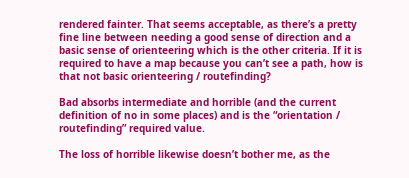rendered fainter. That seems acceptable, as there’s a pretty fine line between needing a good sense of direction and a basic sense of orienteering which is the other criteria. If it is required to have a map because you can’t see a path, how is that not basic orienteering / routefinding?

Bad absorbs intermediate and horrible (and the current definition of no in some places) and is the “orientation / routefinding” required value.

The loss of horrible likewise doesn’t bother me, as the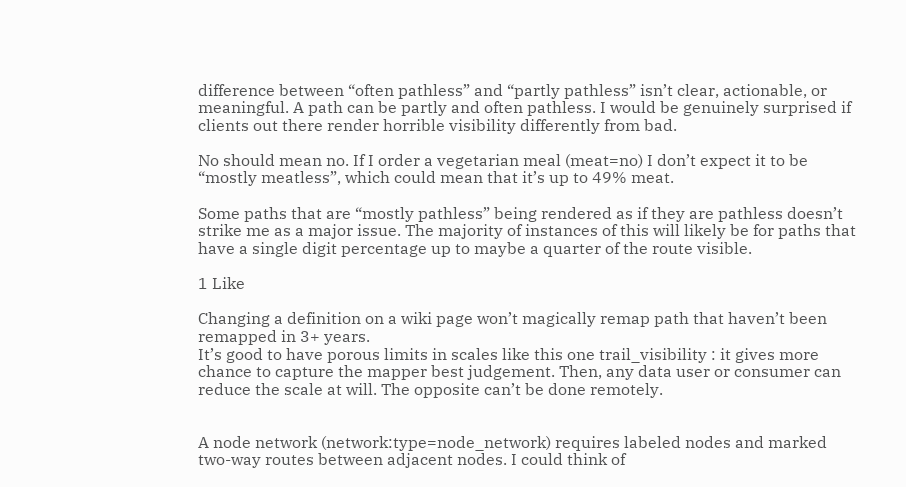difference between “often pathless” and “partly pathless” isn’t clear, actionable, or meaningful. A path can be partly and often pathless. I would be genuinely surprised if clients out there render horrible visibility differently from bad.

No should mean no. If I order a vegetarian meal (meat=no) I don’t expect it to be “mostly meatless”, which could mean that it’s up to 49% meat.

Some paths that are “mostly pathless” being rendered as if they are pathless doesn’t strike me as a major issue. The majority of instances of this will likely be for paths that have a single digit percentage up to maybe a quarter of the route visible.

1 Like

Changing a definition on a wiki page won’t magically remap path that haven’t been remapped in 3+ years.
It’s good to have porous limits in scales like this one trail_visibility : it gives more chance to capture the mapper best judgement. Then, any data user or consumer can reduce the scale at will. The opposite can’t be done remotely.


A node network (network:type=node_network) requires labeled nodes and marked two-way routes between adjacent nodes. I could think of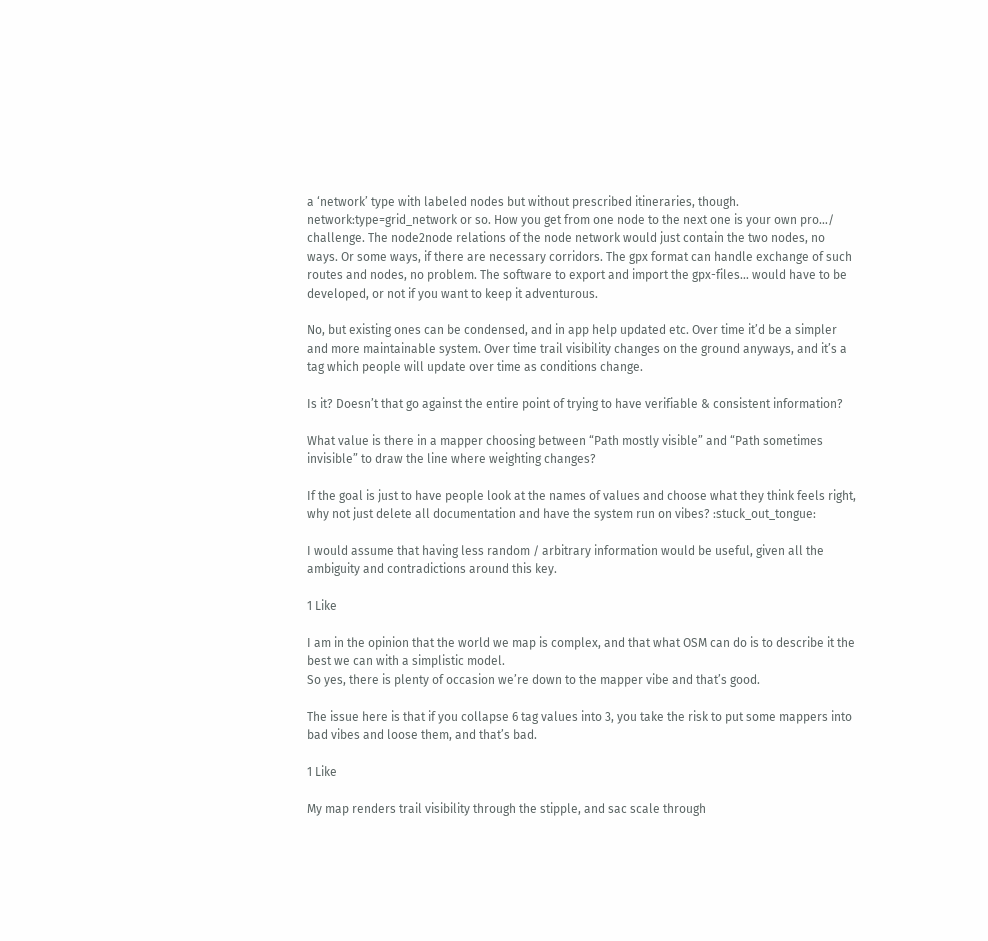a ‘network’ type with labeled nodes but without prescribed itineraries, though. network:type=grid_network or so. How you get from one node to the next one is your own pro…/ challenge. The node2node relations of the node network would just contain the two nodes, no ways. Or some ways, if there are necessary corridors. The gpx format can handle exchange of such routes and nodes, no problem. The software to export and import the gpx-files… would have to be developed, or not if you want to keep it adventurous.

No, but existing ones can be condensed, and in app help updated etc. Over time it’d be a simpler and more maintainable system. Over time trail visibility changes on the ground anyways, and it’s a tag which people will update over time as conditions change.

Is it? Doesn’t that go against the entire point of trying to have verifiable & consistent information?

What value is there in a mapper choosing between “Path mostly visible” and “Path sometimes invisible” to draw the line where weighting changes?

If the goal is just to have people look at the names of values and choose what they think feels right, why not just delete all documentation and have the system run on vibes? :stuck_out_tongue:

I would assume that having less random / arbitrary information would be useful, given all the ambiguity and contradictions around this key.

1 Like

I am in the opinion that the world we map is complex, and that what OSM can do is to describe it the best we can with a simplistic model.
So yes, there is plenty of occasion we’re down to the mapper vibe and that’s good.

The issue here is that if you collapse 6 tag values into 3, you take the risk to put some mappers into bad vibes and loose them, and that’s bad.

1 Like

My map renders trail visibility through the stipple, and sac scale through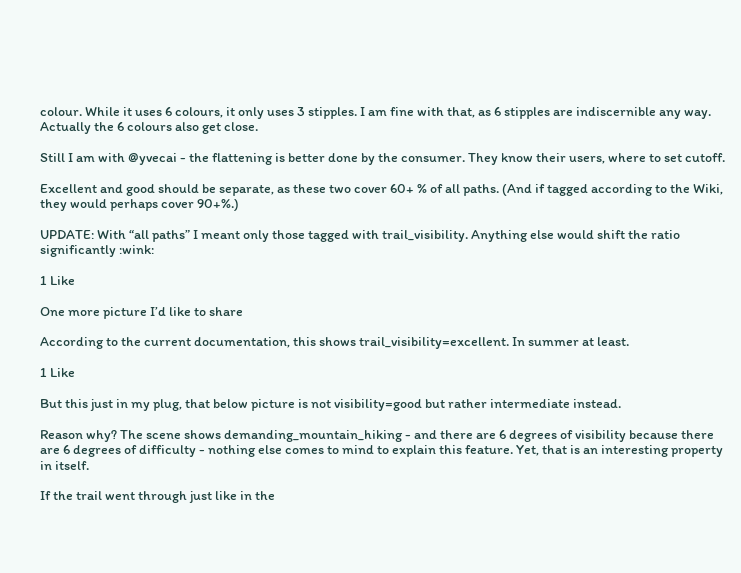colour. While it uses 6 colours, it only uses 3 stipples. I am fine with that, as 6 stipples are indiscernible any way. Actually the 6 colours also get close.

Still I am with @yvecai - the flattening is better done by the consumer. They know their users, where to set cutoff.

Excellent and good should be separate, as these two cover 60+ % of all paths. (And if tagged according to the Wiki, they would perhaps cover 90+%.)

UPDATE: With “all paths” I meant only those tagged with trail_visibility. Anything else would shift the ratio significantly :wink:

1 Like

One more picture I’d like to share

According to the current documentation, this shows trail_visibility=excellent. In summer at least.

1 Like

But this just in my plug, that below picture is not visibility=good but rather intermediate instead.

Reason why? The scene shows demanding_mountain_hiking - and there are 6 degrees of visibility because there are 6 degrees of difficulty - nothing else comes to mind to explain this feature. Yet, that is an interesting property in itself.

If the trail went through just like in the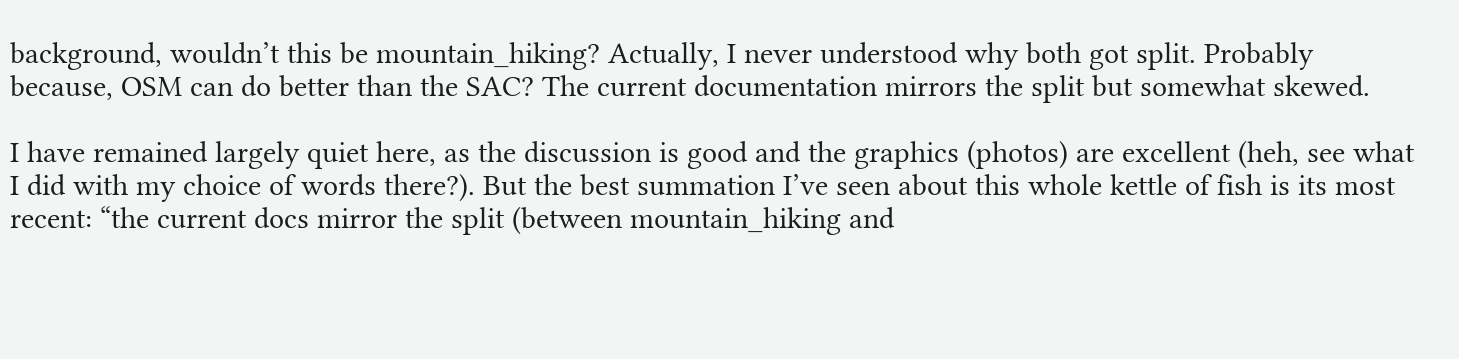background, wouldn’t this be mountain_hiking? Actually, I never understood why both got split. Probably because, OSM can do better than the SAC? The current documentation mirrors the split but somewhat skewed.

I have remained largely quiet here, as the discussion is good and the graphics (photos) are excellent (heh, see what I did with my choice of words there?). But the best summation I’ve seen about this whole kettle of fish is its most recent: “the current docs mirror the split (between mountain_hiking and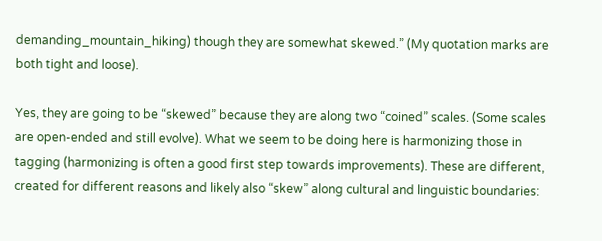demanding_mountain_hiking) though they are somewhat skewed.” (My quotation marks are both tight and loose).

Yes, they are going to be “skewed” because they are along two “coined” scales. (Some scales are open-ended and still evolve). What we seem to be doing here is harmonizing those in tagging (harmonizing is often a good first step towards improvements). These are different, created for different reasons and likely also “skew” along cultural and linguistic boundaries: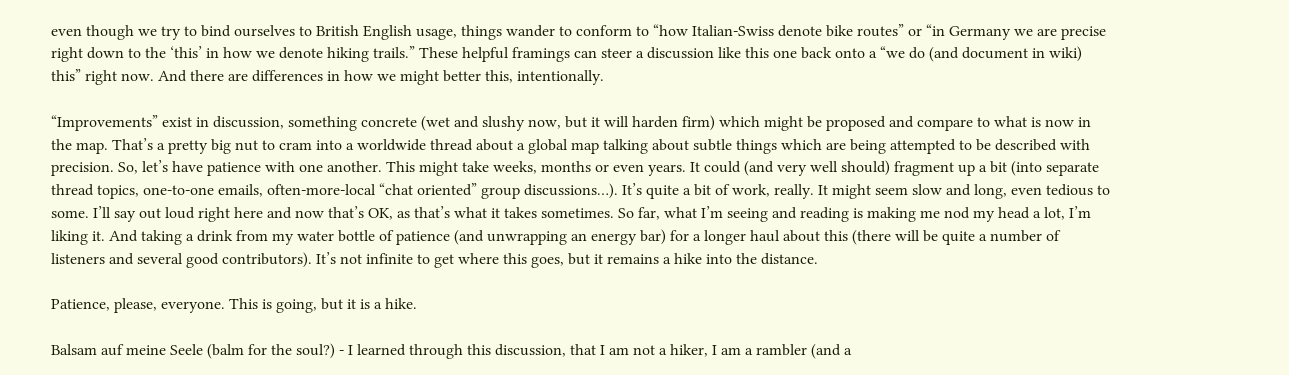even though we try to bind ourselves to British English usage, things wander to conform to “how Italian-Swiss denote bike routes” or “in Germany we are precise right down to the ‘this’ in how we denote hiking trails.” These helpful framings can steer a discussion like this one back onto a “we do (and document in wiki) this” right now. And there are differences in how we might better this, intentionally.

“Improvements” exist in discussion, something concrete (wet and slushy now, but it will harden firm) which might be proposed and compare to what is now in the map. That’s a pretty big nut to cram into a worldwide thread about a global map talking about subtle things which are being attempted to be described with precision. So, let’s have patience with one another. This might take weeks, months or even years. It could (and very well should) fragment up a bit (into separate thread topics, one-to-one emails, often-more-local “chat oriented” group discussions…). It’s quite a bit of work, really. It might seem slow and long, even tedious to some. I’ll say out loud right here and now that’s OK, as that’s what it takes sometimes. So far, what I’m seeing and reading is making me nod my head a lot, I’m liking it. And taking a drink from my water bottle of patience (and unwrapping an energy bar) for a longer haul about this (there will be quite a number of listeners and several good contributors). It’s not infinite to get where this goes, but it remains a hike into the distance.

Patience, please, everyone. This is going, but it is a hike.

Balsam auf meine Seele (balm for the soul?) - I learned through this discussion, that I am not a hiker, I am a rambler (and a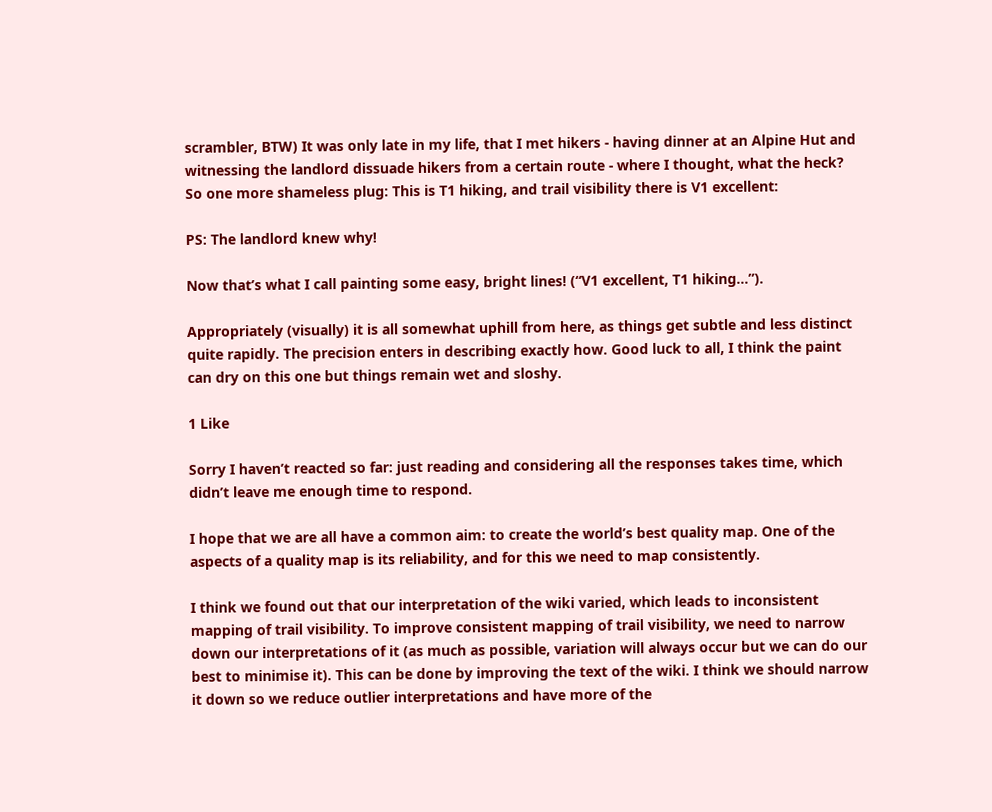scrambler, BTW) It was only late in my life, that I met hikers - having dinner at an Alpine Hut and witnessing the landlord dissuade hikers from a certain route - where I thought, what the heck? So one more shameless plug: This is T1 hiking, and trail visibility there is V1 excellent:

PS: The landlord knew why!

Now that’s what I call painting some easy, bright lines! (“V1 excellent, T1 hiking…”).

Appropriately (visually) it is all somewhat uphill from here, as things get subtle and less distinct quite rapidly. The precision enters in describing exactly how. Good luck to all, I think the paint can dry on this one but things remain wet and sloshy.

1 Like

Sorry I haven’t reacted so far: just reading and considering all the responses takes time, which didn’t leave me enough time to respond.

I hope that we are all have a common aim: to create the world’s best quality map. One of the aspects of a quality map is its reliability, and for this we need to map consistently.

I think we found out that our interpretation of the wiki varied, which leads to inconsistent mapping of trail visibility. To improve consistent mapping of trail visibility, we need to narrow down our interpretations of it (as much as possible, variation will always occur but we can do our best to minimise it). This can be done by improving the text of the wiki. I think we should narrow it down so we reduce outlier interpretations and have more of the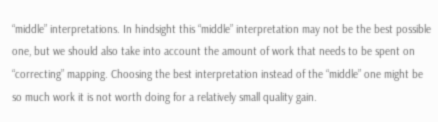“middle” interpretations. In hindsight this “middle” interpretation may not be the best possible one, but we should also take into account the amount of work that needs to be spent on “correcting” mapping. Choosing the best interpretation instead of the “middle” one might be so much work it is not worth doing for a relatively small quality gain.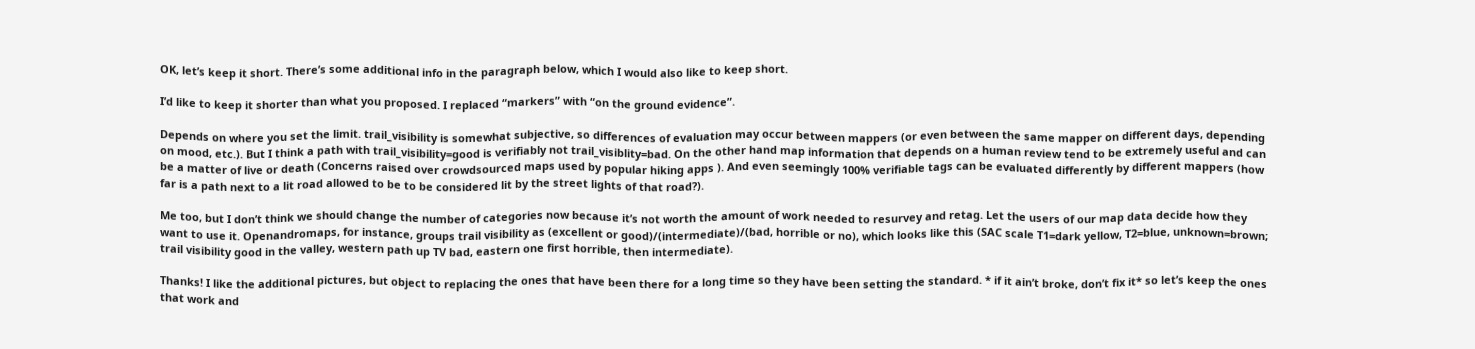OK, let’s keep it short. There’s some additional info in the paragraph below, which I would also like to keep short.

I’d like to keep it shorter than what you proposed. I replaced “markers” with “on the ground evidence”.

Depends on where you set the limit. trail_visibility is somewhat subjective, so differences of evaluation may occur between mappers (or even between the same mapper on different days, depending on mood, etc.). But I think a path with trail_visibility=good is verifiably not trail_visiblity=bad. On the other hand map information that depends on a human review tend to be extremely useful and can be a matter of live or death (Concerns raised over crowdsourced maps used by popular hiking apps ). And even seemingly 100% verifiable tags can be evaluated differently by different mappers (how far is a path next to a lit road allowed to be to be considered lit by the street lights of that road?).

Me too, but I don’t think we should change the number of categories now because it’s not worth the amount of work needed to resurvey and retag. Let the users of our map data decide how they want to use it. Openandromaps, for instance, groups trail visibility as (excellent or good)/(intermediate)/(bad, horrible or no), which looks like this (SAC scale T1=dark yellow, T2=blue, unknown=brown; trail visibility good in the valley, western path up TV bad, eastern one first horrible, then intermediate).

Thanks! I like the additional pictures, but object to replacing the ones that have been there for a long time so they have been setting the standard. * if it ain’t broke, don’t fix it* so let’s keep the ones that work and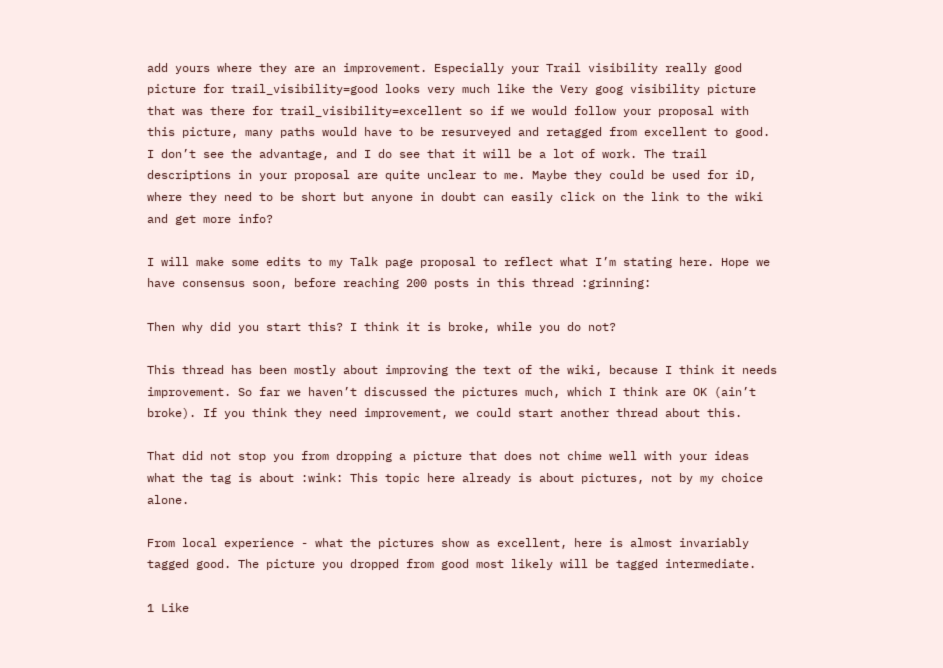add yours where they are an improvement. Especially your Trail visibility really good picture for trail_visibility=good looks very much like the Very goog visibility picture that was there for trail_visibility=excellent so if we would follow your proposal with this picture, many paths would have to be resurveyed and retagged from excellent to good. I don’t see the advantage, and I do see that it will be a lot of work. The trail descriptions in your proposal are quite unclear to me. Maybe they could be used for iD, where they need to be short but anyone in doubt can easily click on the link to the wiki and get more info?

I will make some edits to my Talk page proposal to reflect what I’m stating here. Hope we have consensus soon, before reaching 200 posts in this thread :grinning:

Then why did you start this? I think it is broke, while you do not?

This thread has been mostly about improving the text of the wiki, because I think it needs improvement. So far we haven’t discussed the pictures much, which I think are OK (ain’t broke). If you think they need improvement, we could start another thread about this.

That did not stop you from dropping a picture that does not chime well with your ideas what the tag is about :wink: This topic here already is about pictures, not by my choice alone.

From local experience - what the pictures show as excellent, here is almost invariably tagged good. The picture you dropped from good most likely will be tagged intermediate.

1 Like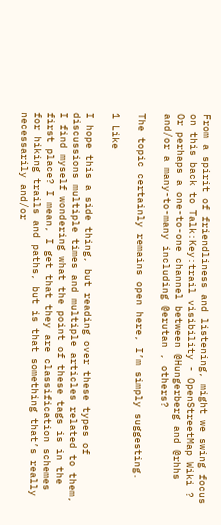From a spirit of friendliness and listening, might we swing focus on this back to Talk:Key:trail visibility - OpenStreetMap Wiki ? Or perhaps a one-to-one channel between @Hungerberg and @rhhs and/or a many-to-many including @erutan , others?

The topic certainly remains open here, I’m simply suggesting.

1 Like

I hope this a side thing, but reading over these types of discussions multiple times and multiple articles related to them, I find myself wondering what the point of these tags is in the first place? I mean, I get that they are classification schemes for hiking trails and paths, but is that something that’s really necessarily and/or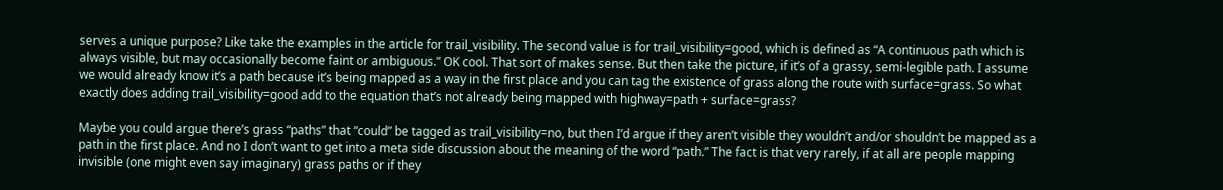serves a unique purpose? Like take the examples in the article for trail_visibility. The second value is for trail_visibility=good, which is defined as “A continuous path which is always visible, but may occasionally become faint or ambiguous.” OK cool. That sort of makes sense. But then take the picture, if it’s of a grassy, semi-legible path. I assume we would already know it’s a path because it’s being mapped as a way in the first place and you can tag the existence of grass along the route with surface=grass. So what exactly does adding trail_visibility=good add to the equation that’s not already being mapped with highway=path + surface=grass?

Maybe you could argue there’s grass “paths” that “could” be tagged as trail_visibility=no, but then I’d argue if they aren’t visible they wouldn’t and/or shouldn’t be mapped as a path in the first place. And no I don’t want to get into a meta side discussion about the meaning of the word “path.” The fact is that very rarely, if at all are people mapping invisible (one might even say imaginary) grass paths or if they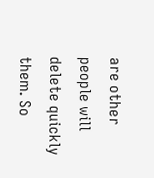are other people will delete quickly them. So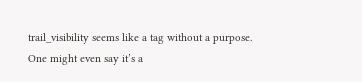trail_visibility seems like a tag without a purpose. One might even say it’s a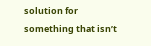solution for something that isn’t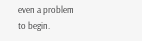even a problem to begin.